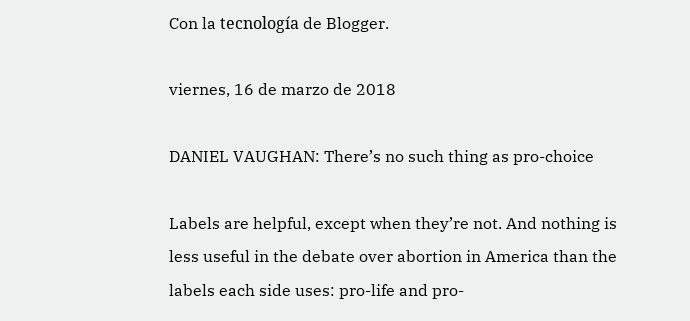Con la tecnología de Blogger.

viernes, 16 de marzo de 2018

DANIEL VAUGHAN: There’s no such thing as pro-choice

Labels are helpful, except when they’re not. And nothing is less useful in the debate over abortion in America than the labels each side uses: pro-life and pro-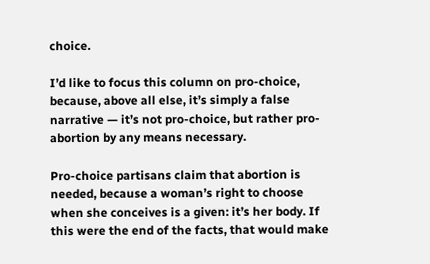choice.

I’d like to focus this column on pro-choice, because, above all else, it’s simply a false narrative — it’s not pro-choice, but rather pro-abortion by any means necessary.

Pro-choice partisans claim that abortion is needed, because a woman’s right to choose when she conceives is a given: it’s her body. If this were the end of the facts, that would make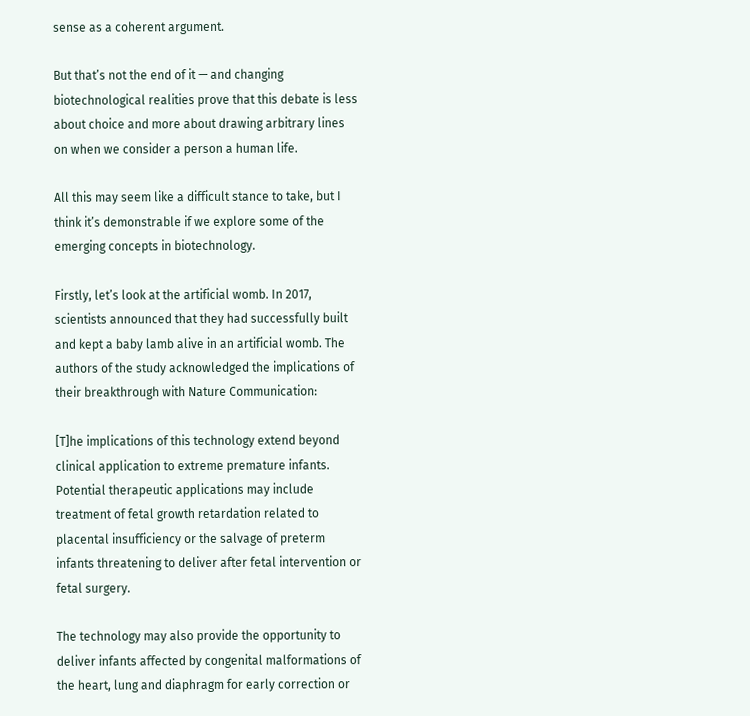sense as a coherent argument.

But that’s not the end of it — and changing biotechnological realities prove that this debate is less about choice and more about drawing arbitrary lines on when we consider a person a human life.

All this may seem like a difficult stance to take, but I think it’s demonstrable if we explore some of the emerging concepts in biotechnology.

Firstly, let’s look at the artificial womb. In 2017, scientists announced that they had successfully built and kept a baby lamb alive in an artificial womb. The authors of the study acknowledged the implications of their breakthrough with Nature Communication:

[T]he implications of this technology extend beyond clinical application to extreme premature infants. Potential therapeutic applications may include treatment of fetal growth retardation related to placental insufficiency or the salvage of preterm infants threatening to deliver after fetal intervention or fetal surgery.

The technology may also provide the opportunity to deliver infants affected by congenital malformations of the heart, lung and diaphragm for early correction or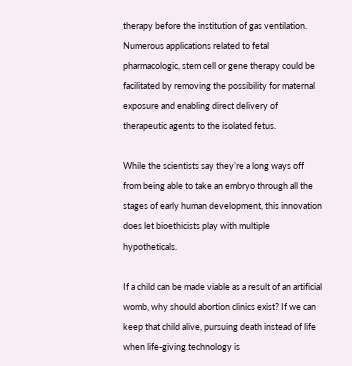therapy before the institution of gas ventilation. Numerous applications related to fetal pharmacologic, stem cell or gene therapy could be facilitated by removing the possibility for maternal exposure and enabling direct delivery of therapeutic agents to the isolated fetus.

While the scientists say they’re a long ways off from being able to take an embryo through all the stages of early human development, this innovation does let bioethicists play with multiple hypotheticals.

If a child can be made viable as a result of an artificial womb, why should abortion clinics exist? If we can keep that child alive, pursuing death instead of life when life-giving technology is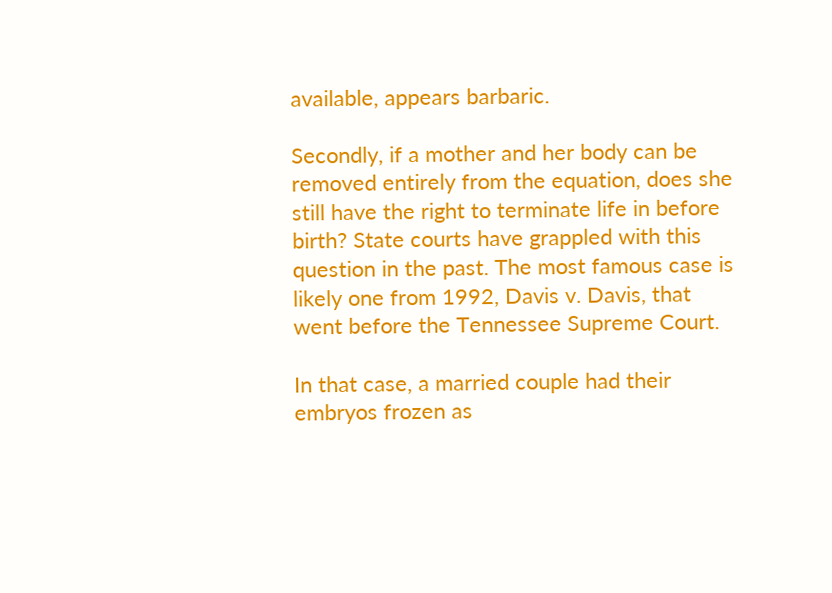available, appears barbaric.

Secondly, if a mother and her body can be removed entirely from the equation, does she still have the right to terminate life in before birth? State courts have grappled with this question in the past. The most famous case is likely one from 1992, Davis v. Davis, that went before the Tennessee Supreme Court.

In that case, a married couple had their embryos frozen as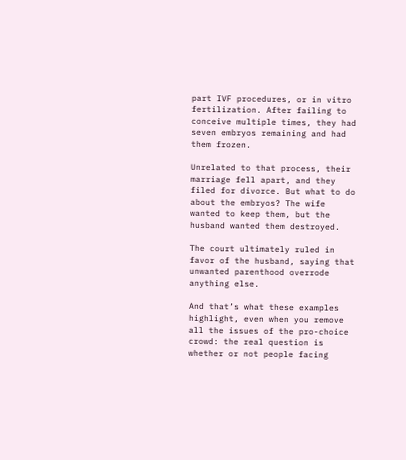part IVF procedures, or in vitro fertilization. After failing to conceive multiple times, they had seven embryos remaining and had them frozen.

Unrelated to that process, their marriage fell apart, and they filed for divorce. But what to do about the embryos? The wife wanted to keep them, but the husband wanted them destroyed.

The court ultimately ruled in favor of the husband, saying that unwanted parenthood overrode anything else.

And that’s what these examples highlight, even when you remove all the issues of the pro-choice crowd: the real question is whether or not people facing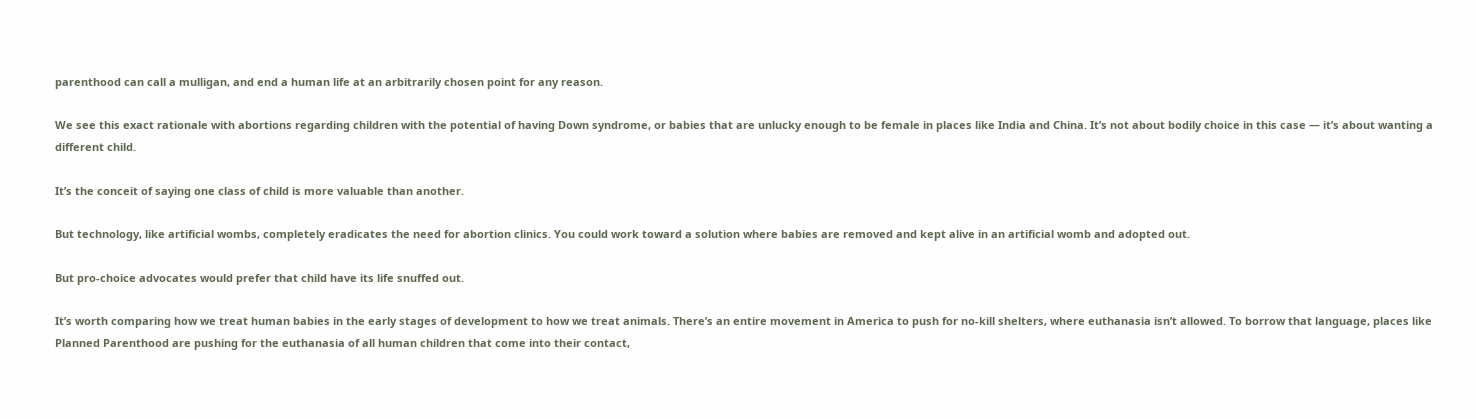parenthood can call a mulligan, and end a human life at an arbitrarily chosen point for any reason.

We see this exact rationale with abortions regarding children with the potential of having Down syndrome, or babies that are unlucky enough to be female in places like India and China. It’s not about bodily choice in this case — it’s about wanting a different child.

It’s the conceit of saying one class of child is more valuable than another.

But technology, like artificial wombs, completely eradicates the need for abortion clinics. You could work toward a solution where babies are removed and kept alive in an artificial womb and adopted out.

But pro-choice advocates would prefer that child have its life snuffed out.

It’s worth comparing how we treat human babies in the early stages of development to how we treat animals. There’s an entire movement in America to push for no-kill shelters, where euthanasia isn’t allowed. To borrow that language, places like Planned Parenthood are pushing for the euthanasia of all human children that come into their contact,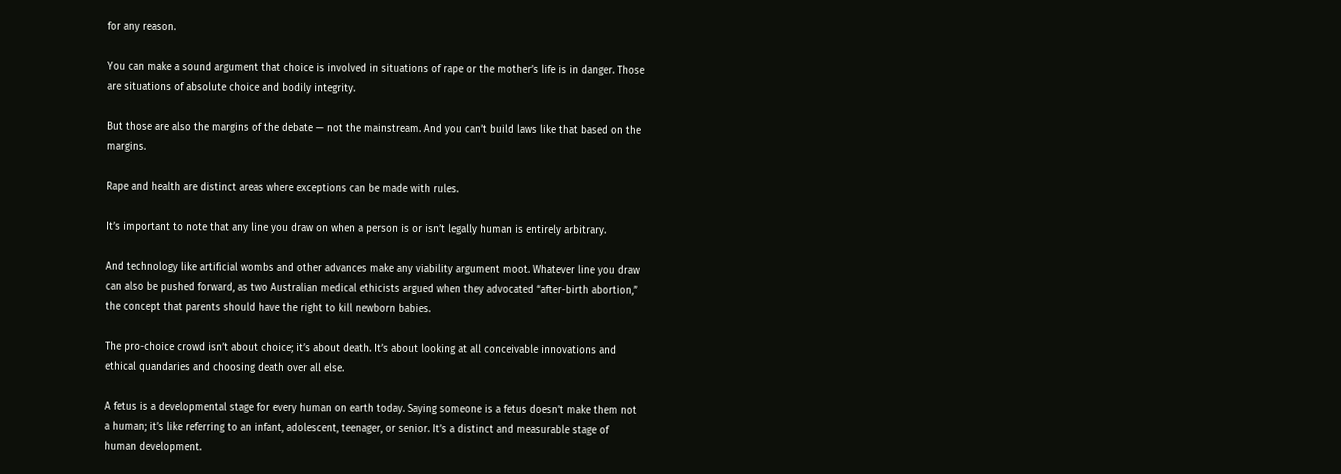for any reason.

You can make a sound argument that choice is involved in situations of rape or the mother’s life is in danger. Those are situations of absolute choice and bodily integrity.

But those are also the margins of the debate — not the mainstream. And you can’t build laws like that based on the margins.

Rape and health are distinct areas where exceptions can be made with rules.

It’s important to note that any line you draw on when a person is or isn’t legally human is entirely arbitrary.

And technology like artificial wombs and other advances make any viability argument moot. Whatever line you draw can also be pushed forward, as two Australian medical ethicists argued when they advocated “after-birth abortion,” the concept that parents should have the right to kill newborn babies.

The pro-choice crowd isn’t about choice; it’s about death. It’s about looking at all conceivable innovations and ethical quandaries and choosing death over all else.

A fetus is a developmental stage for every human on earth today. Saying someone is a fetus doesn’t make them not a human; it’s like referring to an infant, adolescent, teenager, or senior. It’s a distinct and measurable stage of human development.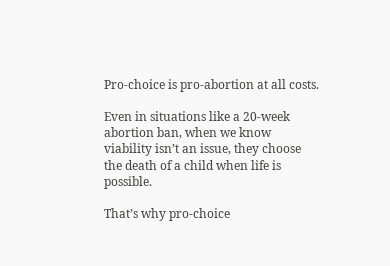Pro-choice is pro-abortion at all costs.

Even in situations like a 20-week abortion ban, when we know viability isn’t an issue, they choose the death of a child when life is possible.

That’s why pro-choice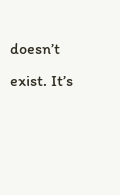doesn’t exist. It’s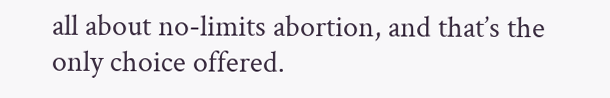all about no-limits abortion, and that’s the only choice offered.